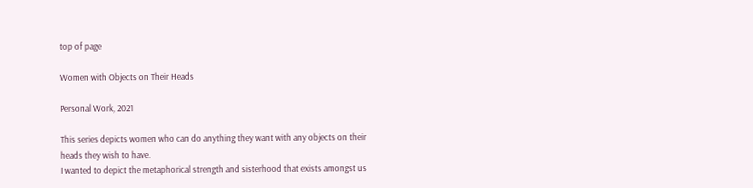top of page

Women with Objects on Their Heads

Personal Work, 2021

This series depicts women who can do anything they want with any objects on their heads they wish to have.
I wanted to depict the metaphorical strength and sisterhood that exists amongst us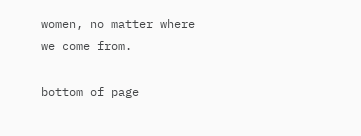women, no matter where we come from.

bottom of page